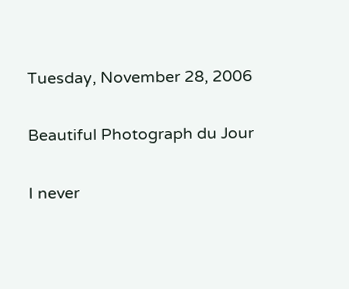Tuesday, November 28, 2006

Beautiful Photograph du Jour

I never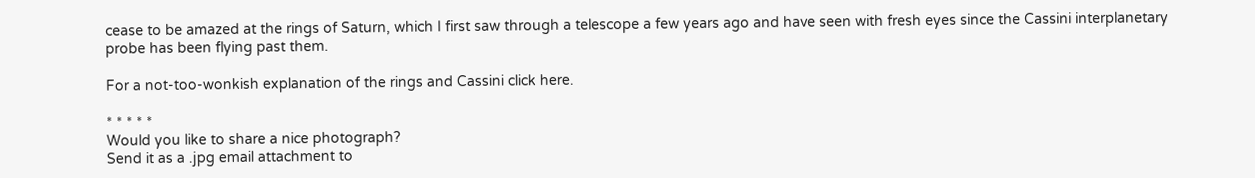cease to be amazed at the rings of Saturn, which I first saw through a telescope a few years ago and have seen with fresh eyes since the Cassini interplanetary probe has been flying past them.

For a not-too-wonkish explanation of the rings and Cassini click here.

* * * * *
Would you like to share a nice photograph?
Send it as a .jpg email attachment to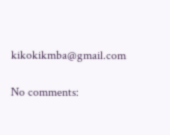kikokikmba@gmail.com

No comments: